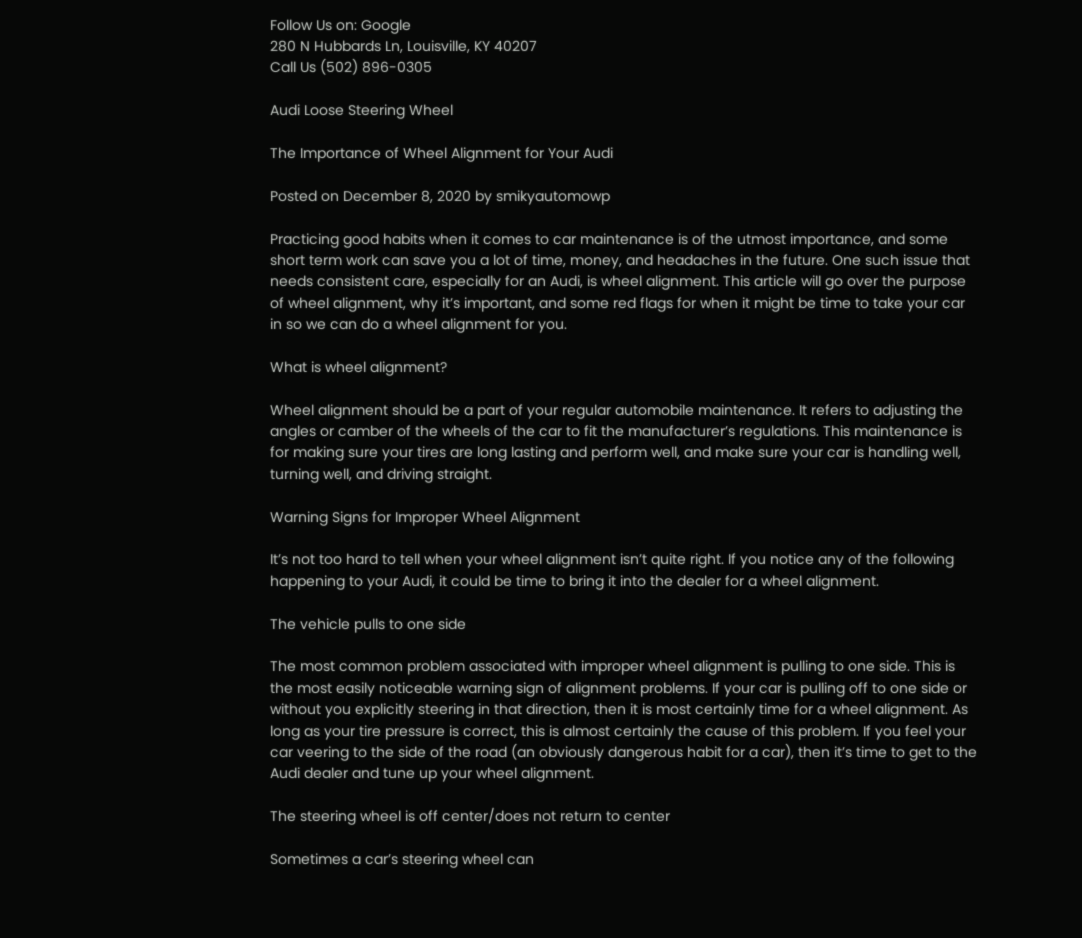Follow Us on: Google
280 N Hubbards Ln, Louisville, KY 40207
Call Us (502) 896-0305

Audi Loose Steering Wheel

The Importance of Wheel Alignment for Your Audi

Posted on December 8, 2020 by smikyautomowp

Practicing good habits when it comes to car maintenance is of the utmost importance, and some short term work can save you a lot of time, money, and headaches in the future. One such issue that needs consistent care, especially for an Audi, is wheel alignment. This article will go over the purpose of wheel alignment, why it’s important, and some red flags for when it might be time to take your car in so we can do a wheel alignment for you.

What is wheel alignment?

Wheel alignment should be a part of your regular automobile maintenance. It refers to adjusting the angles or camber of the wheels of the car to fit the manufacturer’s regulations. This maintenance is for making sure your tires are long lasting and perform well, and make sure your car is handling well, turning well, and driving straight.

Warning Signs for Improper Wheel Alignment

It’s not too hard to tell when your wheel alignment isn’t quite right. If you notice any of the following happening to your Audi, it could be time to bring it into the dealer for a wheel alignment.

The vehicle pulls to one side

The most common problem associated with improper wheel alignment is pulling to one side. This is the most easily noticeable warning sign of alignment problems. If your car is pulling off to one side or without you explicitly steering in that direction, then it is most certainly time for a wheel alignment. As long as your tire pressure is correct, this is almost certainly the cause of this problem. If you feel your car veering to the side of the road (an obviously dangerous habit for a car), then it’s time to get to the Audi dealer and tune up your wheel alignment.

The steering wheel is off center/does not return to center

Sometimes a car’s steering wheel can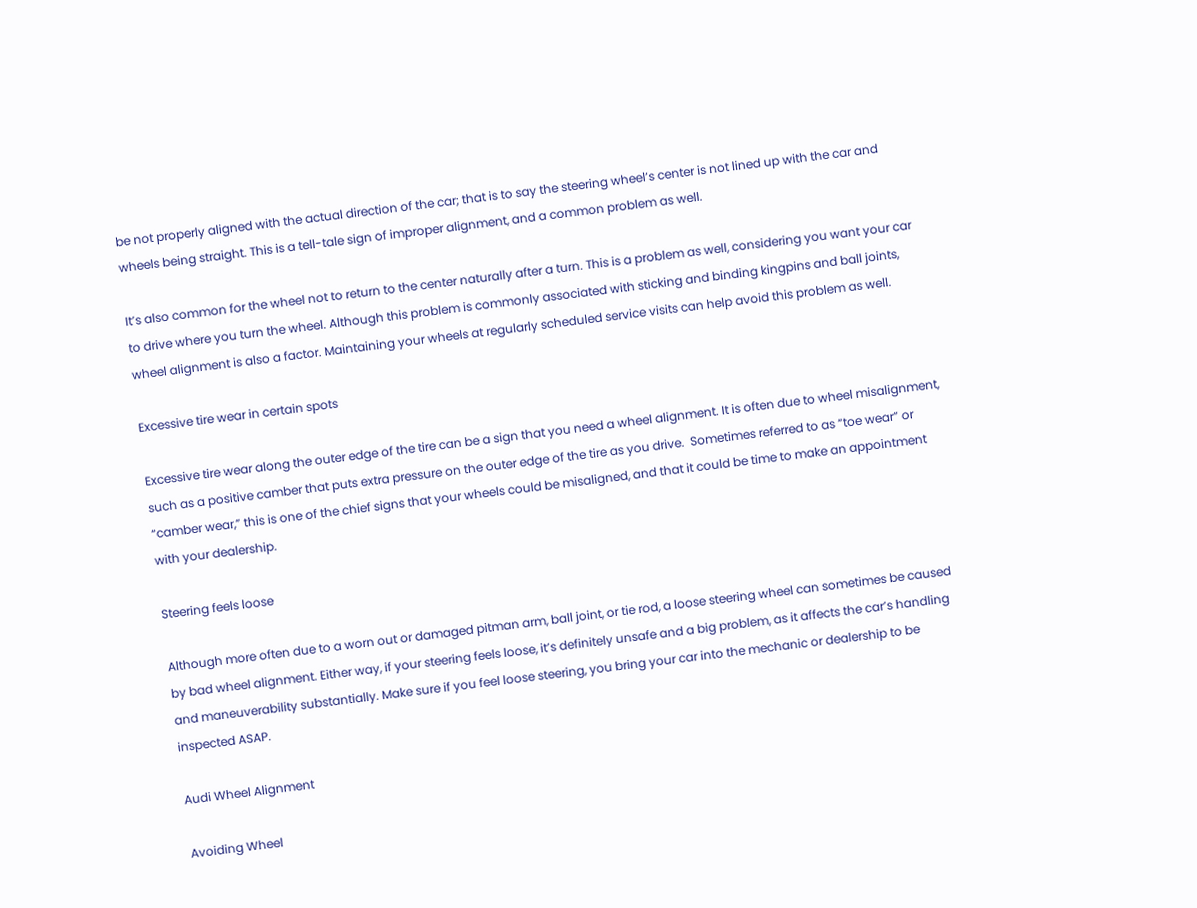be not properly aligned with the actual direction of the car; that is to say the steering wheel’s center is not lined up with the car and wheels being straight. This is a tell-tale sign of improper alignment, and a common problem as well.

It’s also common for the wheel not to return to the center naturally after a turn. This is a problem as well, considering you want your car to drive where you turn the wheel. Although this problem is commonly associated with sticking and binding kingpins and ball joints, wheel alignment is also a factor. Maintaining your wheels at regularly scheduled service visits can help avoid this problem as well.

Excessive tire wear in certain spots

Excessive tire wear along the outer edge of the tire can be a sign that you need a wheel alignment. It is often due to wheel misalignment, such as a positive camber that puts extra pressure on the outer edge of the tire as you drive.  Sometimes referred to as “toe wear” or “camber wear,” this is one of the chief signs that your wheels could be misaligned, and that it could be time to make an appointment with your dealership.

Steering feels loose

Although more often due to a worn out or damaged pitman arm, ball joint, or tie rod, a loose steering wheel can sometimes be caused by bad wheel alignment. Either way, if your steering feels loose, it’s definitely unsafe and a big problem, as it affects the car’s handling and maneuverability substantially. Make sure if you feel loose steering, you bring your car into the mechanic or dealership to be inspected ASAP.

Audi Wheel Alignment

Avoiding Wheel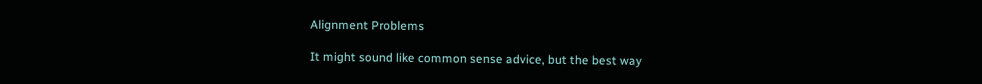Alignment Problems

It might sound like common sense advice, but the best way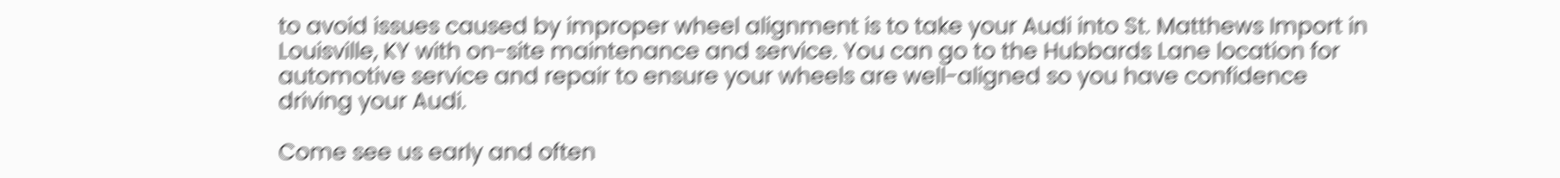to avoid issues caused by improper wheel alignment is to take your Audi into St. Matthews Import in Louisville, KY with on-site maintenance and service. You can go to the Hubbards Lane location for automotive service and repair to ensure your wheels are well-aligned so you have confidence driving your Audi.

Come see us early and often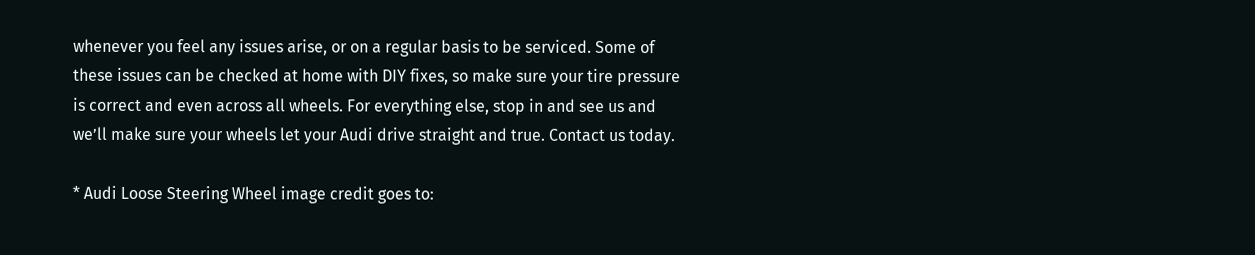whenever you feel any issues arise, or on a regular basis to be serviced. Some of these issues can be checked at home with DIY fixes, so make sure your tire pressure is correct and even across all wheels. For everything else, stop in and see us and we’ll make sure your wheels let your Audi drive straight and true. Contact us today.

* Audi Loose Steering Wheel image credit goes to: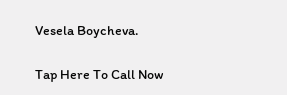Vesela Boycheva.

Tap Here To Call Now